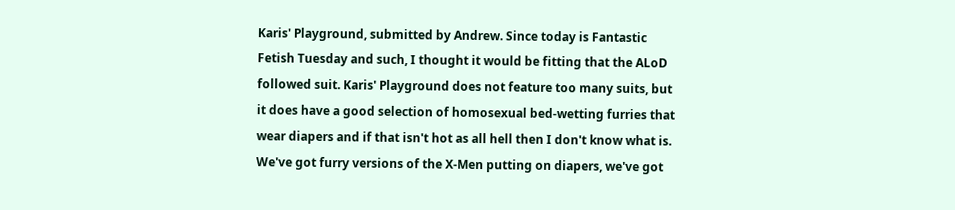Karis' Playground, submitted by Andrew. Since today is Fantastic Fetish Tuesday and such, I thought it would be fitting that the ALoD followed suit. Karis' Playground does not feature too many suits, but it does have a good selection of homosexual bed-wetting furries that wear diapers and if that isn't hot as all hell then I don't know what is. We've got furry versions of the X-Men putting on diapers, we've got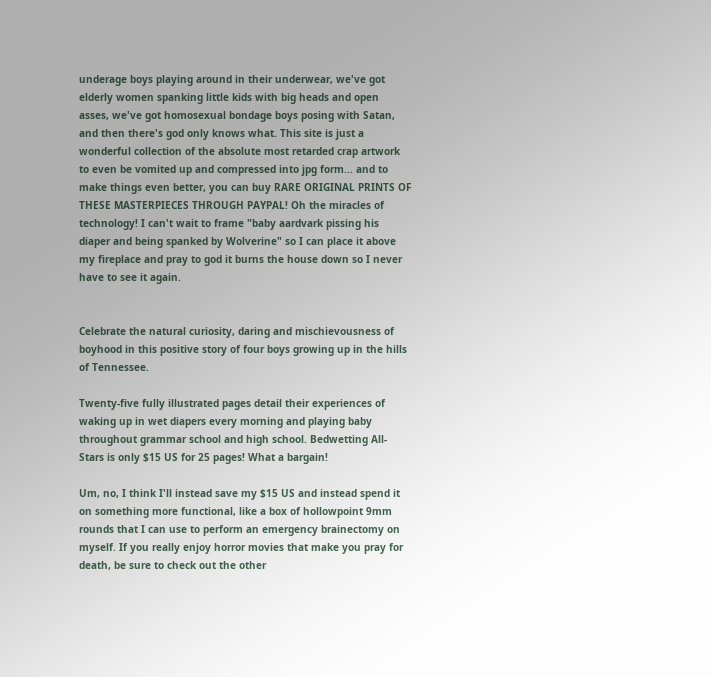underage boys playing around in their underwear, we've got elderly women spanking little kids with big heads and open asses, we've got homosexual bondage boys posing with Satan, and then there's god only knows what. This site is just a wonderful collection of the absolute most retarded crap artwork to even be vomited up and compressed into jpg form... and to make things even better, you can buy RARE ORIGINAL PRINTS OF THESE MASTERPIECES THROUGH PAYPAL! Oh the miracles of technology! I can't wait to frame "baby aardvark pissing his diaper and being spanked by Wolverine" so I can place it above my fireplace and pray to god it burns the house down so I never have to see it again.


Celebrate the natural curiosity, daring and mischievousness of boyhood in this positive story of four boys growing up in the hills of Tennessee.

Twenty-five fully illustrated pages detail their experiences of waking up in wet diapers every morning and playing baby throughout grammar school and high school. Bedwetting All-Stars is only $15 US for 25 pages! What a bargain!

Um, no, I think I'll instead save my $15 US and instead spend it on something more functional, like a box of hollowpoint 9mm rounds that I can use to perform an emergency brainectomy on myself. If you really enjoy horror movies that make you pray for death, be sure to check out the other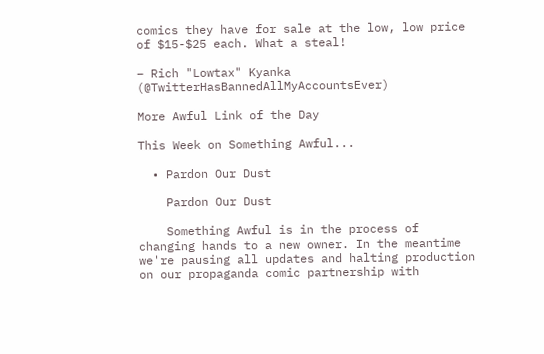comics they have for sale at the low, low price of $15-$25 each. What a steal!

– Rich "Lowtax" Kyanka (@TwitterHasBannedAllMyAccountsEver)

More Awful Link of the Day

This Week on Something Awful...

  • Pardon Our Dust

    Pardon Our Dust

    Something Awful is in the process of changing hands to a new owner. In the meantime we're pausing all updates and halting production on our propaganda comic partnership with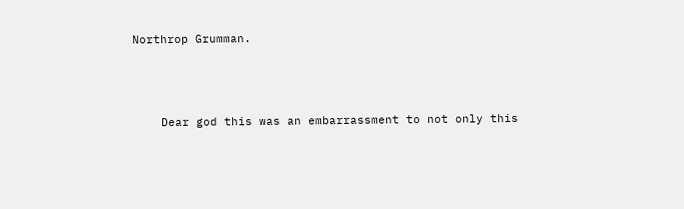Northrop Grumman.



    Dear god this was an embarrassment to not only this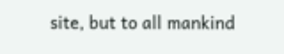site, but to all mankind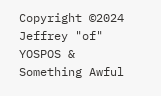Copyright ©2024 Jeffrey "of" YOSPOS & Something Awful